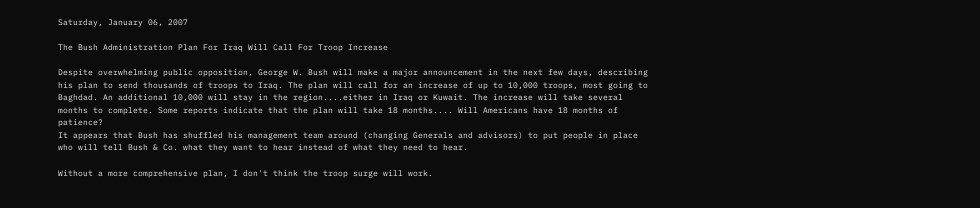Saturday, January 06, 2007

The Bush Administration Plan For Iraq Will Call For Troop Increase

Despite overwhelming public opposition, George W. Bush will make a major announcement in the next few days, describing his plan to send thousands of troops to Iraq. The plan will call for an increase of up to 10,000 troops, most going to Baghdad. An additional 10,000 will stay in the region....either in Iraq or Kuwait. The increase will take several months to complete. Some reports indicate that the plan will take 18 months.... Will Americans have 18 months of patience?
It appears that Bush has shuffled his management team around (changing Generals and advisors) to put people in place who will tell Bush & Co. what they want to hear instead of what they need to hear.

Without a more comprehensive plan, I don't think the troop surge will work.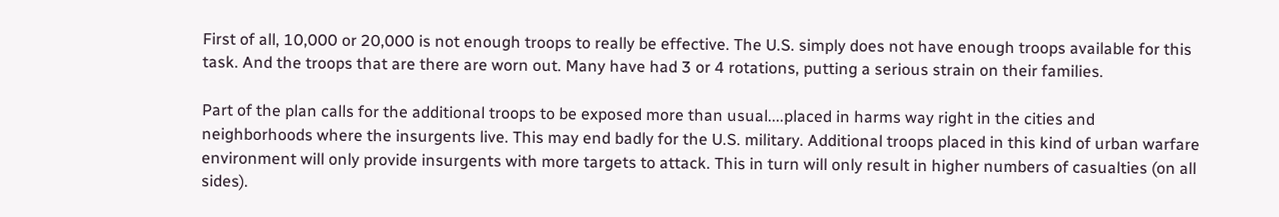First of all, 10,000 or 20,000 is not enough troops to really be effective. The U.S. simply does not have enough troops available for this task. And the troops that are there are worn out. Many have had 3 or 4 rotations, putting a serious strain on their families.

Part of the plan calls for the additional troops to be exposed more than usual....placed in harms way right in the cities and neighborhoods where the insurgents live. This may end badly for the U.S. military. Additional troops placed in this kind of urban warfare environment will only provide insurgents with more targets to attack. This in turn will only result in higher numbers of casualties (on all sides).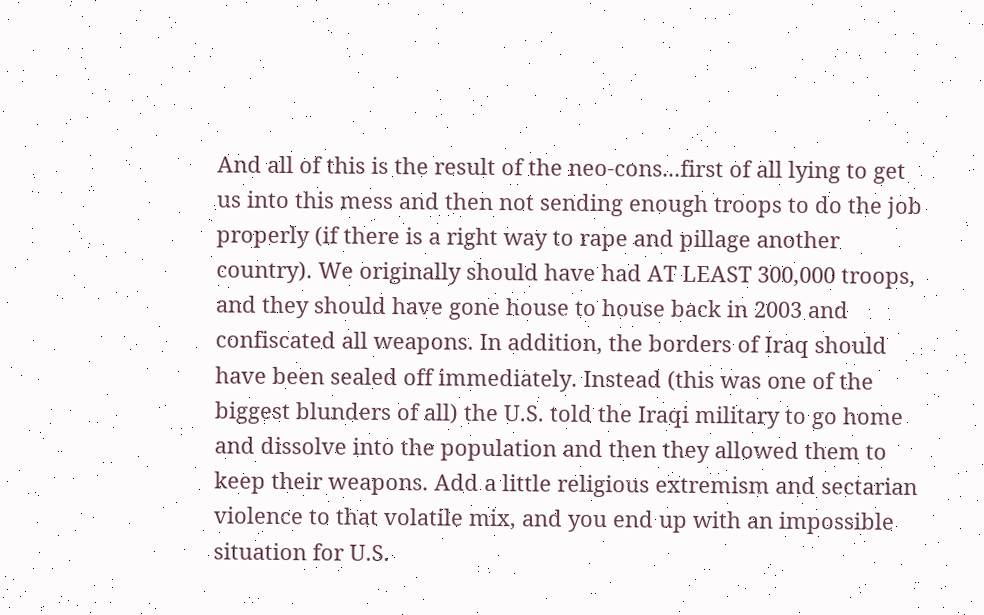And all of this is the result of the neo-cons...first of all lying to get us into this mess and then not sending enough troops to do the job properly (if there is a right way to rape and pillage another country). We originally should have had AT LEAST 300,000 troops, and they should have gone house to house back in 2003 and confiscated all weapons. In addition, the borders of Iraq should have been sealed off immediately. Instead (this was one of the biggest blunders of all) the U.S. told the Iraqi military to go home and dissolve into the population and then they allowed them to keep their weapons. Add a little religious extremism and sectarian violence to that volatile mix, and you end up with an impossible situation for U.S.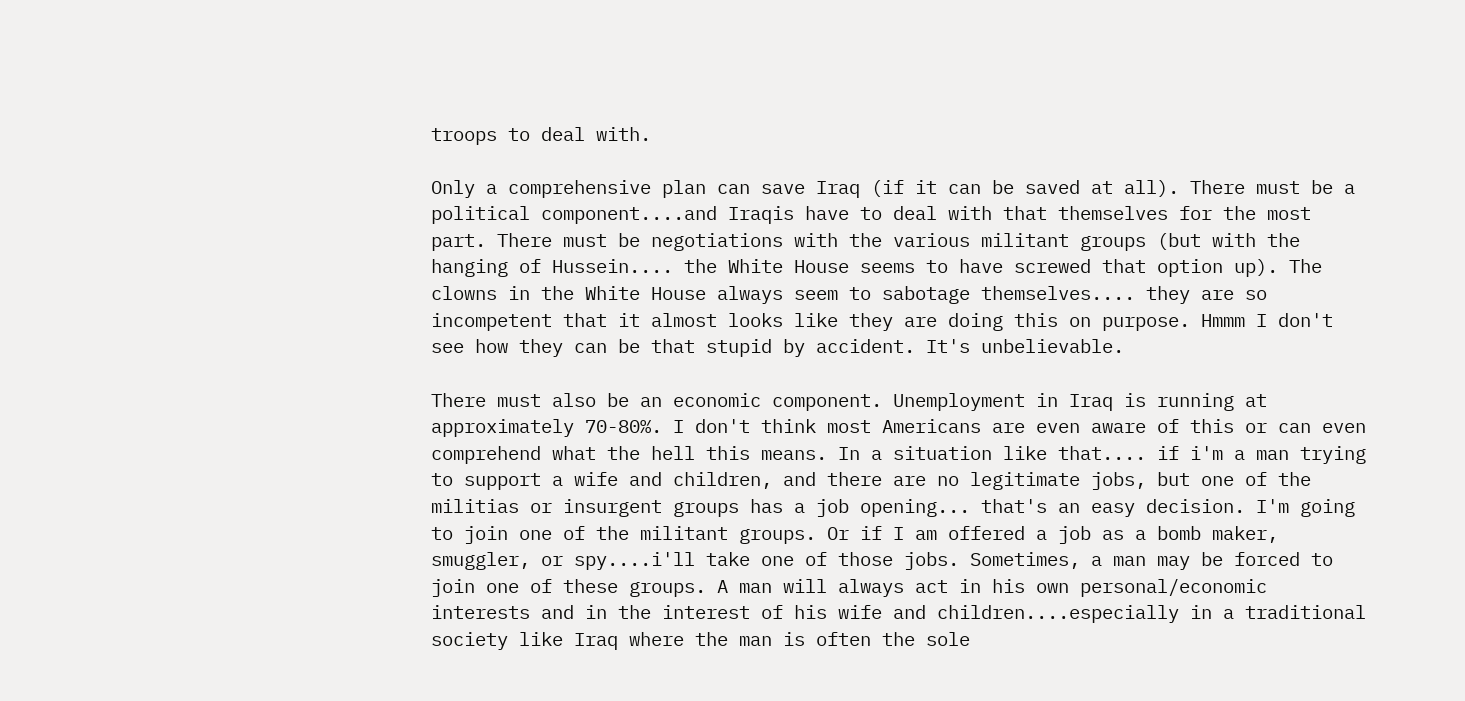troops to deal with.

Only a comprehensive plan can save Iraq (if it can be saved at all). There must be a political component....and Iraqis have to deal with that themselves for the most part. There must be negotiations with the various militant groups (but with the hanging of Hussein.... the White House seems to have screwed that option up). The clowns in the White House always seem to sabotage themselves.... they are so incompetent that it almost looks like they are doing this on purpose. Hmmm I don't see how they can be that stupid by accident. It's unbelievable.

There must also be an economic component. Unemployment in Iraq is running at approximately 70-80%. I don't think most Americans are even aware of this or can even comprehend what the hell this means. In a situation like that.... if i'm a man trying to support a wife and children, and there are no legitimate jobs, but one of the militias or insurgent groups has a job opening... that's an easy decision. I'm going to join one of the militant groups. Or if I am offered a job as a bomb maker, smuggler, or spy....i'll take one of those jobs. Sometimes, a man may be forced to join one of these groups. A man will always act in his own personal/economic interests and in the interest of his wife and children....especially in a traditional society like Iraq where the man is often the sole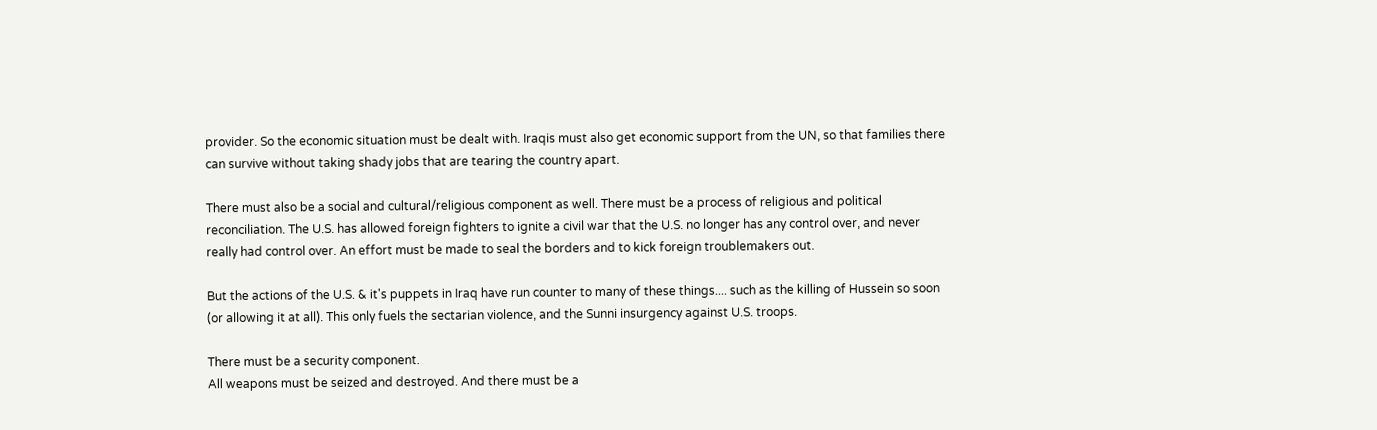provider. So the economic situation must be dealt with. Iraqis must also get economic support from the UN, so that families there can survive without taking shady jobs that are tearing the country apart.

There must also be a social and cultural/religious component as well. There must be a process of religious and political reconciliation. The U.S. has allowed foreign fighters to ignite a civil war that the U.S. no longer has any control over, and never really had control over. An effort must be made to seal the borders and to kick foreign troublemakers out.

But the actions of the U.S. & it's puppets in Iraq have run counter to many of these things.... such as the killing of Hussein so soon (or allowing it at all). This only fuels the sectarian violence, and the Sunni insurgency against U.S. troops.

There must be a security component.
All weapons must be seized and destroyed. And there must be a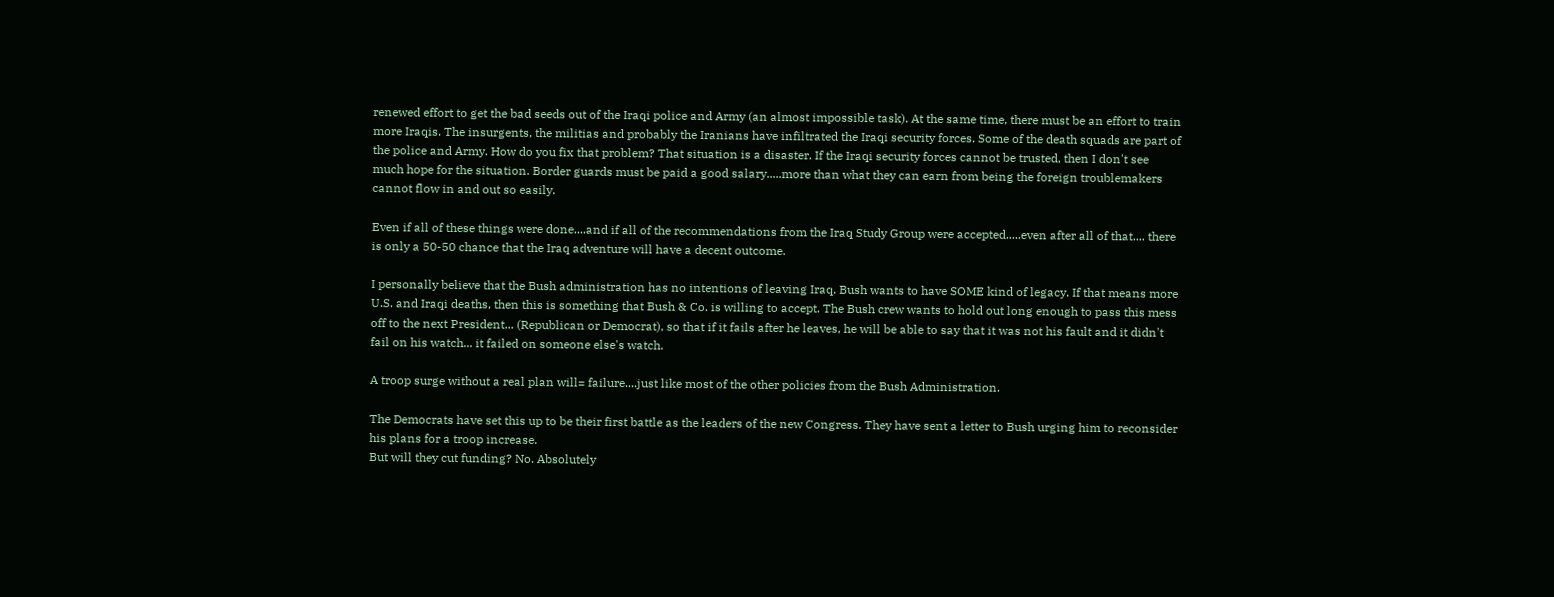renewed effort to get the bad seeds out of the Iraqi police and Army (an almost impossible task). At the same time, there must be an effort to train more Iraqis. The insurgents, the militias and probably the Iranians have infiltrated the Iraqi security forces. Some of the death squads are part of the police and Army. How do you fix that problem? That situation is a disaster. If the Iraqi security forces cannot be trusted, then I don't see much hope for the situation. Border guards must be paid a good salary.....more than what they can earn from being the foreign troublemakers cannot flow in and out so easily.

Even if all of these things were done....and if all of the recommendations from the Iraq Study Group were accepted.....even after all of that.... there is only a 50-50 chance that the Iraq adventure will have a decent outcome.

I personally believe that the Bush administration has no intentions of leaving Iraq. Bush wants to have SOME kind of legacy. If that means more U.S. and Iraqi deaths, then this is something that Bush & Co. is willing to accept. The Bush crew wants to hold out long enough to pass this mess off to the next President... (Republican or Democrat), so that if it fails after he leaves, he will be able to say that it was not his fault and it didn't fail on his watch... it failed on someone else's watch.

A troop surge without a real plan will= failure....just like most of the other policies from the Bush Administration.

The Democrats have set this up to be their first battle as the leaders of the new Congress. They have sent a letter to Bush urging him to reconsider his plans for a troop increase.
But will they cut funding? No. Absolutely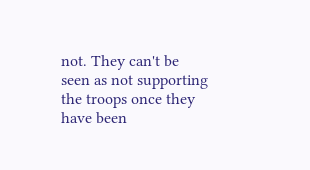not. They can't be seen as not supporting the troops once they have been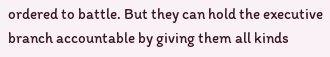ordered to battle. But they can hold the executive branch accountable by giving them all kinds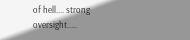of hell.... strong oversight.....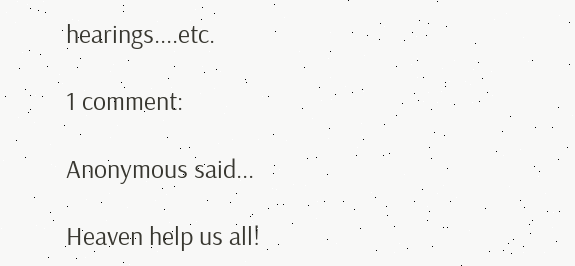hearings....etc.

1 comment:

Anonymous said...

Heaven help us all!